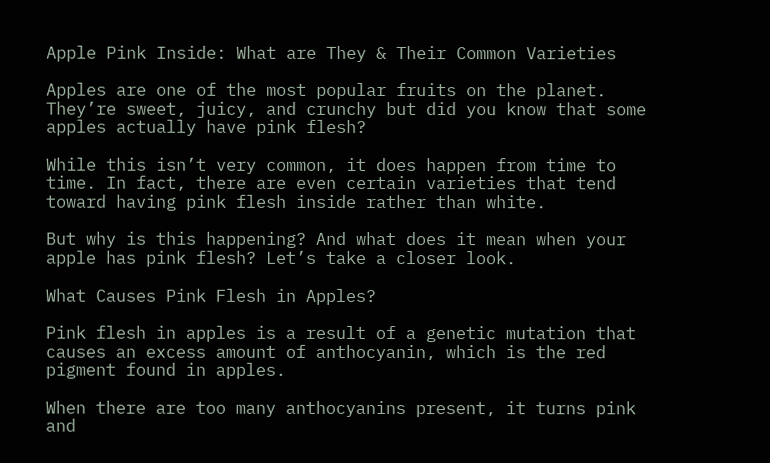Apple Pink Inside: What are They & Their Common Varieties

Apples are one of the most popular fruits on the planet. They’re sweet, juicy, and crunchy but did you know that some apples actually have pink flesh?

While this isn’t very common, it does happen from time to time. In fact, there are even certain varieties that tend toward having pink flesh inside rather than white.

But why is this happening? And what does it mean when your apple has pink flesh? Let’s take a closer look.

What Causes Pink Flesh in Apples?

Pink flesh in apples is a result of a genetic mutation that causes an excess amount of anthocyanin, which is the red pigment found in apples.

When there are too many anthocyanins present, it turns pink and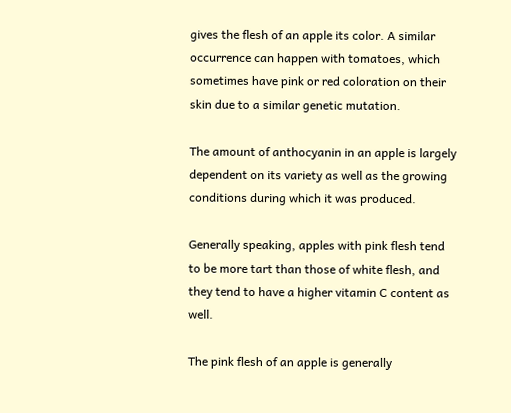gives the flesh of an apple its color. A similar occurrence can happen with tomatoes, which sometimes have pink or red coloration on their skin due to a similar genetic mutation.

The amount of anthocyanin in an apple is largely dependent on its variety as well as the growing conditions during which it was produced.

Generally speaking, apples with pink flesh tend to be more tart than those of white flesh, and they tend to have a higher vitamin C content as well.

The pink flesh of an apple is generally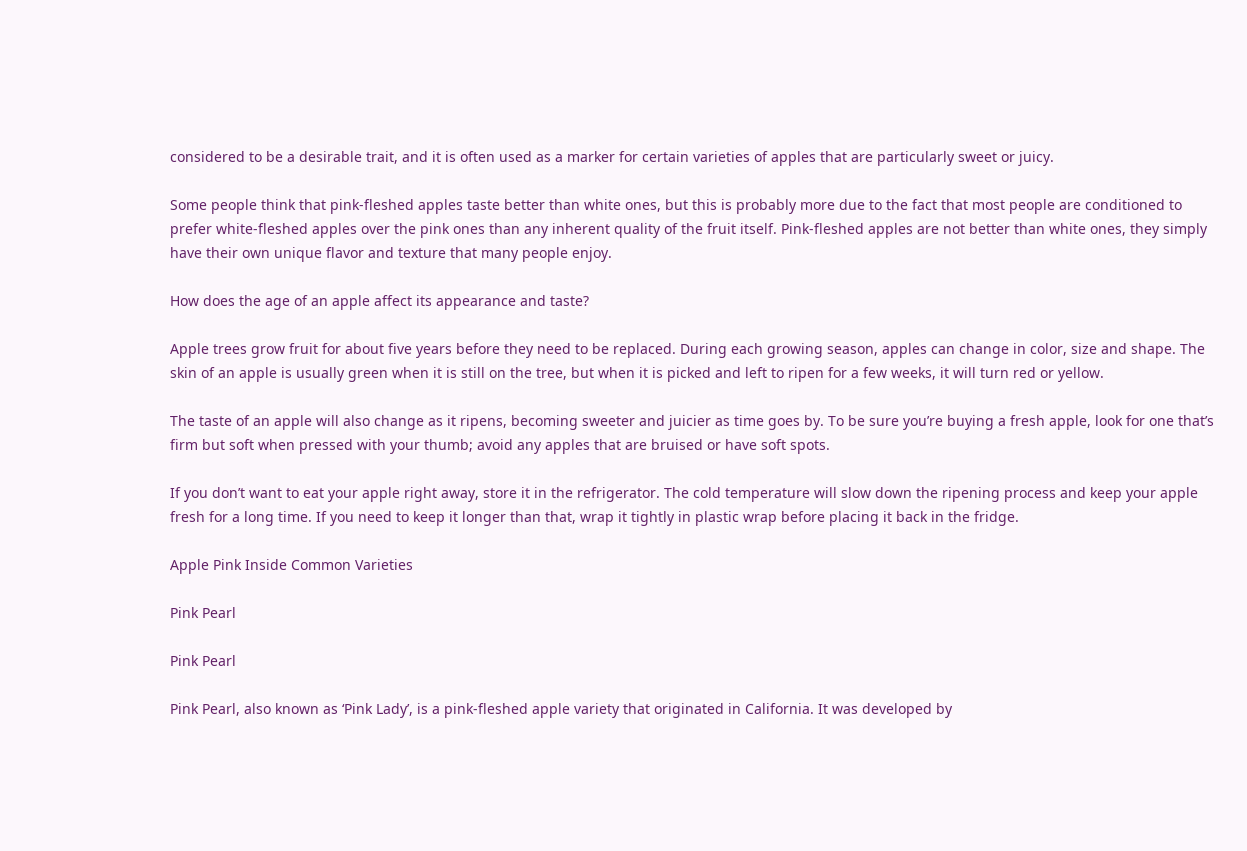considered to be a desirable trait, and it is often used as a marker for certain varieties of apples that are particularly sweet or juicy.

Some people think that pink-fleshed apples taste better than white ones, but this is probably more due to the fact that most people are conditioned to prefer white-fleshed apples over the pink ones than any inherent quality of the fruit itself. Pink-fleshed apples are not better than white ones, they simply have their own unique flavor and texture that many people enjoy.

How does the age of an apple affect its appearance and taste?

Apple trees grow fruit for about five years before they need to be replaced. During each growing season, apples can change in color, size and shape. The skin of an apple is usually green when it is still on the tree, but when it is picked and left to ripen for a few weeks, it will turn red or yellow.

The taste of an apple will also change as it ripens, becoming sweeter and juicier as time goes by. To be sure you’re buying a fresh apple, look for one that’s firm but soft when pressed with your thumb; avoid any apples that are bruised or have soft spots.

If you don’t want to eat your apple right away, store it in the refrigerator. The cold temperature will slow down the ripening process and keep your apple fresh for a long time. If you need to keep it longer than that, wrap it tightly in plastic wrap before placing it back in the fridge.

Apple Pink Inside Common Varieties

Pink Pearl

Pink Pearl

Pink Pearl, also known as ‘Pink Lady’, is a pink-fleshed apple variety that originated in California. It was developed by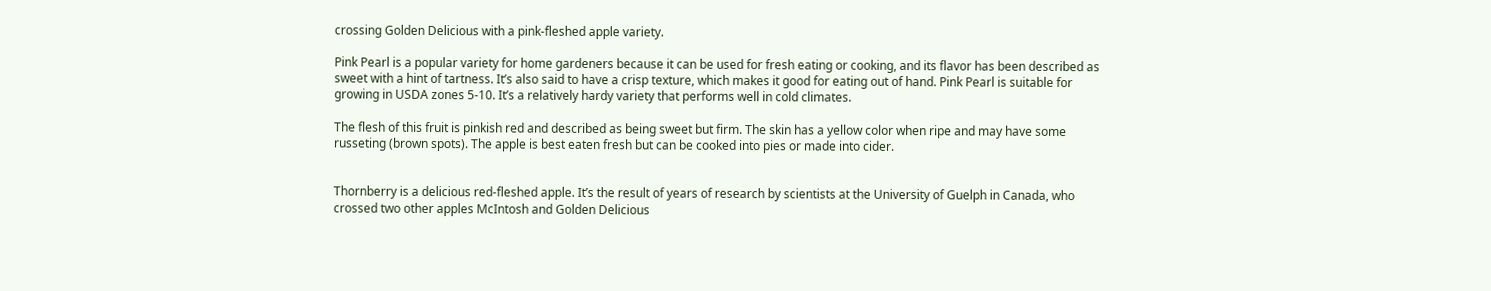crossing Golden Delicious with a pink-fleshed apple variety.

Pink Pearl is a popular variety for home gardeners because it can be used for fresh eating or cooking, and its flavor has been described as sweet with a hint of tartness. It’s also said to have a crisp texture, which makes it good for eating out of hand. Pink Pearl is suitable for growing in USDA zones 5-10. It’s a relatively hardy variety that performs well in cold climates.

The flesh of this fruit is pinkish red and described as being sweet but firm. The skin has a yellow color when ripe and may have some russeting (brown spots). The apple is best eaten fresh but can be cooked into pies or made into cider.


Thornberry is a delicious red-fleshed apple. It’s the result of years of research by scientists at the University of Guelph in Canada, who crossed two other apples McIntosh and Golden Delicious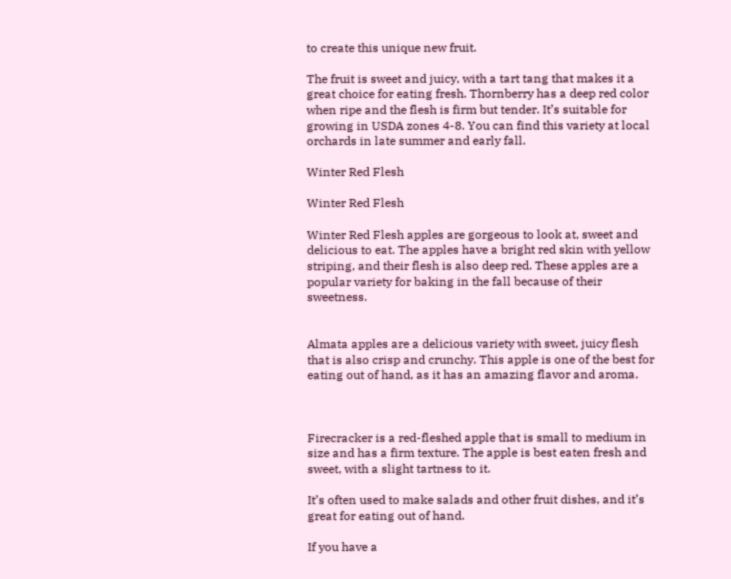to create this unique new fruit.

The fruit is sweet and juicy, with a tart tang that makes it a great choice for eating fresh. Thornberry has a deep red color when ripe and the flesh is firm but tender. It’s suitable for growing in USDA zones 4-8. You can find this variety at local orchards in late summer and early fall.

Winter Red Flesh

Winter Red Flesh

Winter Red Flesh apples are gorgeous to look at, sweet and delicious to eat. The apples have a bright red skin with yellow striping, and their flesh is also deep red. These apples are a popular variety for baking in the fall because of their sweetness.


Almata apples are a delicious variety with sweet, juicy flesh that is also crisp and crunchy. This apple is one of the best for eating out of hand, as it has an amazing flavor and aroma.



Firecracker is a red-fleshed apple that is small to medium in size and has a firm texture. The apple is best eaten fresh and sweet, with a slight tartness to it.

It’s often used to make salads and other fruit dishes, and it’s great for eating out of hand.

If you have a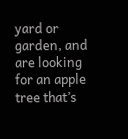yard or garden, and are looking for an apple tree that’s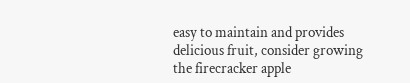easy to maintain and provides delicious fruit, consider growing the firecracker apple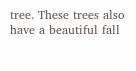tree. These trees also have a beautiful fall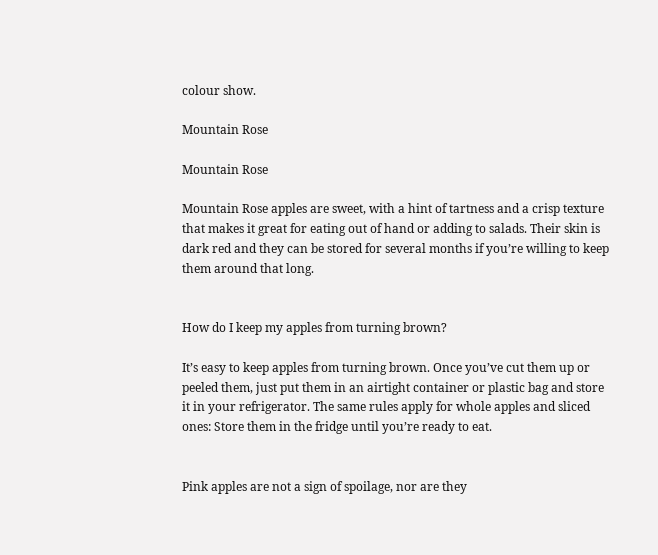colour show.

Mountain Rose

Mountain Rose

Mountain Rose apples are sweet, with a hint of tartness and a crisp texture that makes it great for eating out of hand or adding to salads. Their skin is dark red and they can be stored for several months if you’re willing to keep them around that long.


How do I keep my apples from turning brown?

It’s easy to keep apples from turning brown. Once you’ve cut them up or peeled them, just put them in an airtight container or plastic bag and store it in your refrigerator. The same rules apply for whole apples and sliced ones: Store them in the fridge until you’re ready to eat.


Pink apples are not a sign of spoilage, nor are they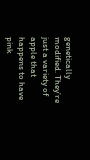genetically modified. They’re just a variety of apple that happens to have pink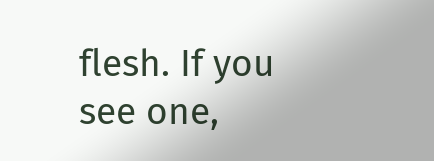flesh. If you see one,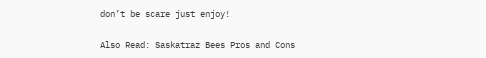don’t be scare just enjoy!

Also Read: Saskatraz Bees Pros and Cons